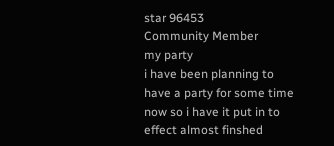star 96453
Community Member
my party
i have been planning to have a party for some time now so i have it put in to effect almost finshed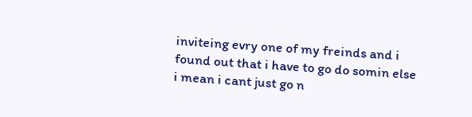inviteing evry one of my freinds and i found out that i have to go do somin else i mean i cant just go n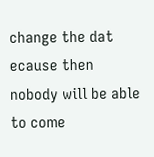change the dat ecause then nobody will be able to come